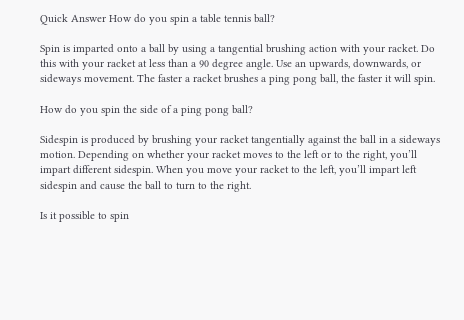Quick Answer How do you spin a table tennis ball?

Spin is imparted onto a ball by using a tangential brushing action with your racket. Do this with your racket at less than a 90 degree angle. Use an upwards, downwards, or sideways movement. The faster a racket brushes a ping pong ball, the faster it will spin.

How do you spin the side of a ping pong ball?

Sidespin is produced by brushing your racket tangentially against the ball in a sideways motion. Depending on whether your racket moves to the left or to the right, you’ll impart different sidespin. When you move your racket to the left, you’ll impart left sidespin and cause the ball to turn to the right.

Is it possible to spin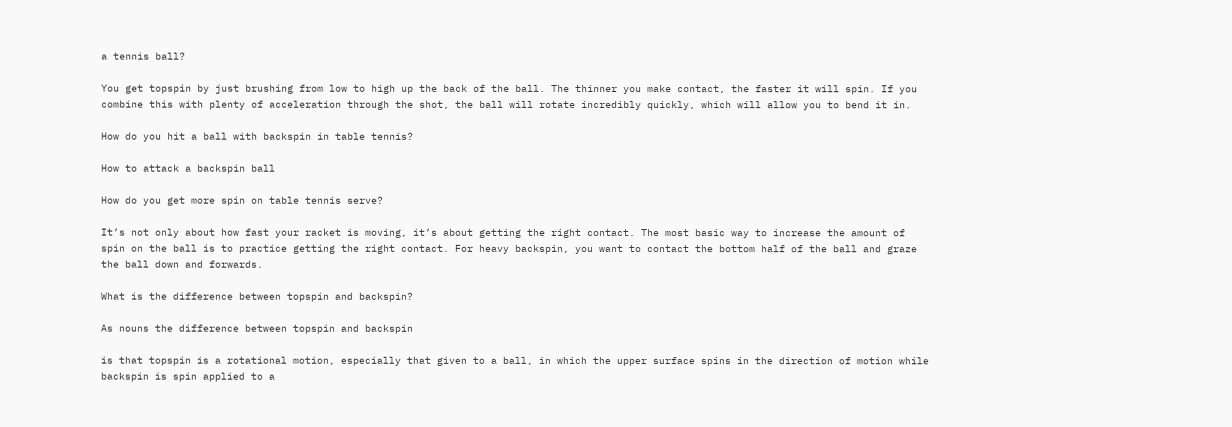a tennis ball?

You get topspin by just brushing from low to high up the back of the ball. The thinner you make contact, the faster it will spin. If you combine this with plenty of acceleration through the shot, the ball will rotate incredibly quickly, which will allow you to bend it in.

How do you hit a ball with backspin in table tennis?

How to attack a backspin ball

How do you get more spin on table tennis serve?

It’s not only about how fast your racket is moving, it’s about getting the right contact. The most basic way to increase the amount of spin on the ball is to practice getting the right contact. For heavy backspin, you want to contact the bottom half of the ball and graze the ball down and forwards.

What is the difference between topspin and backspin?

As nouns the difference between topspin and backspin

is that topspin is a rotational motion, especially that given to a ball, in which the upper surface spins in the direction of motion while backspin is spin applied to a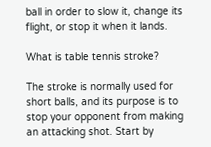ball in order to slow it, change its flight, or stop it when it lands.

What is table tennis stroke?

The stroke is normally used for short balls, and its purpose is to stop your opponent from making an attacking shot. Start by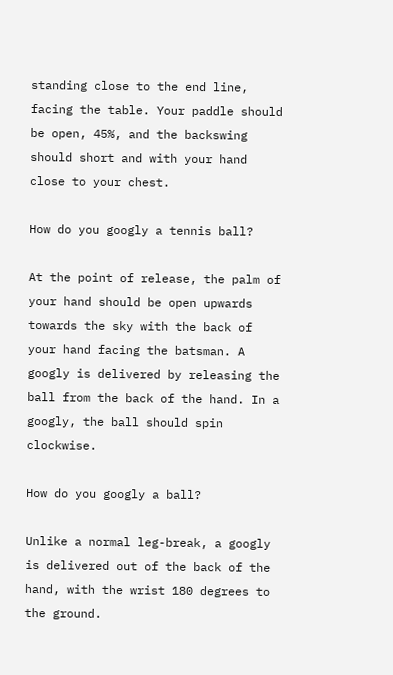standing close to the end line, facing the table. Your paddle should be open, 45%, and the backswing should short and with your hand close to your chest.

How do you googly a tennis ball?

At the point of release, the palm of your hand should be open upwards towards the sky with the back of your hand facing the batsman. A googly is delivered by releasing the ball from the back of the hand. In a googly, the ball should spin clockwise.

How do you googly a ball?

Unlike a normal leg-break, a googly is delivered out of the back of the hand, with the wrist 180 degrees to the ground.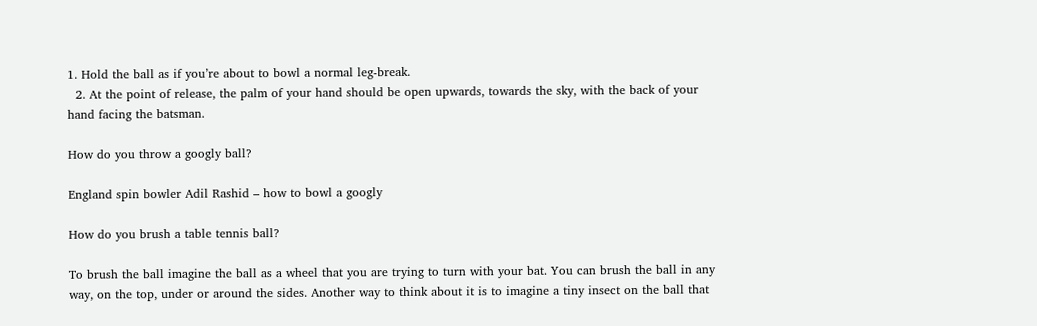1. Hold the ball as if you’re about to bowl a normal leg-break.
  2. At the point of release, the palm of your hand should be open upwards, towards the sky, with the back of your hand facing the batsman.

How do you throw a googly ball?

England spin bowler Adil Rashid – how to bowl a googly

How do you brush a table tennis ball?

To brush the ball imagine the ball as a wheel that you are trying to turn with your bat. You can brush the ball in any way, on the top, under or around the sides. Another way to think about it is to imagine a tiny insect on the ball that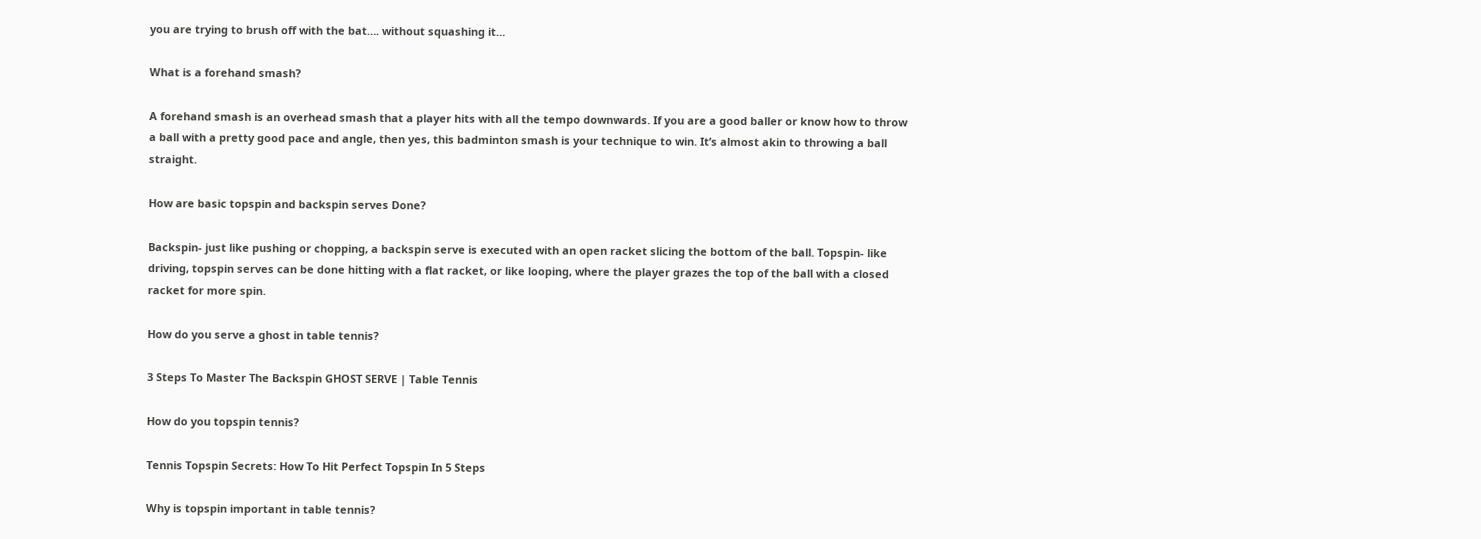you are trying to brush off with the bat…. without squashing it…

What is a forehand smash?

A forehand smash is an overhead smash that a player hits with all the tempo downwards. If you are a good baller or know how to throw a ball with a pretty good pace and angle, then yes, this badminton smash is your technique to win. It’s almost akin to throwing a ball straight.

How are basic topspin and backspin serves Done?

Backspin- just like pushing or chopping, a backspin serve is executed with an open racket slicing the bottom of the ball. Topspin- like driving, topspin serves can be done hitting with a flat racket, or like looping, where the player grazes the top of the ball with a closed racket for more spin.

How do you serve a ghost in table tennis?

3 Steps To Master The Backspin GHOST SERVE | Table Tennis

How do you topspin tennis?

Tennis Topspin Secrets: How To Hit Perfect Topspin In 5 Steps

Why is topspin important in table tennis?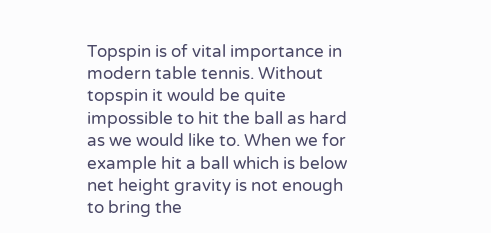Topspin is of vital importance in modern table tennis. Without topspin it would be quite impossible to hit the ball as hard as we would like to. When we for example hit a ball which is below net height gravity is not enough to bring the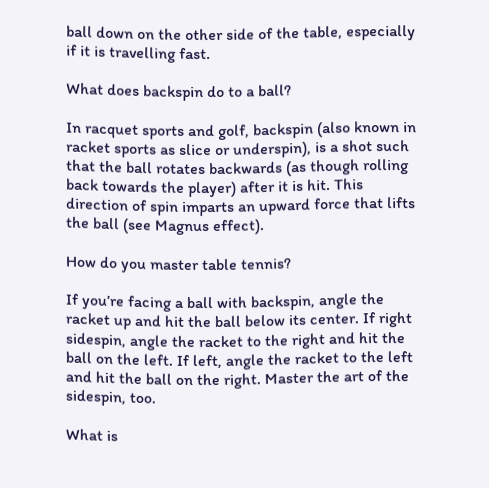ball down on the other side of the table, especially if it is travelling fast.

What does backspin do to a ball?

In racquet sports and golf, backspin (also known in racket sports as slice or underspin), is a shot such that the ball rotates backwards (as though rolling back towards the player) after it is hit. This direction of spin imparts an upward force that lifts the ball (see Magnus effect).

How do you master table tennis?

If you’re facing a ball with backspin, angle the racket up and hit the ball below its center. If right sidespin, angle the racket to the right and hit the ball on the left. If left, angle the racket to the left and hit the ball on the right. Master the art of the sidespin, too.

What is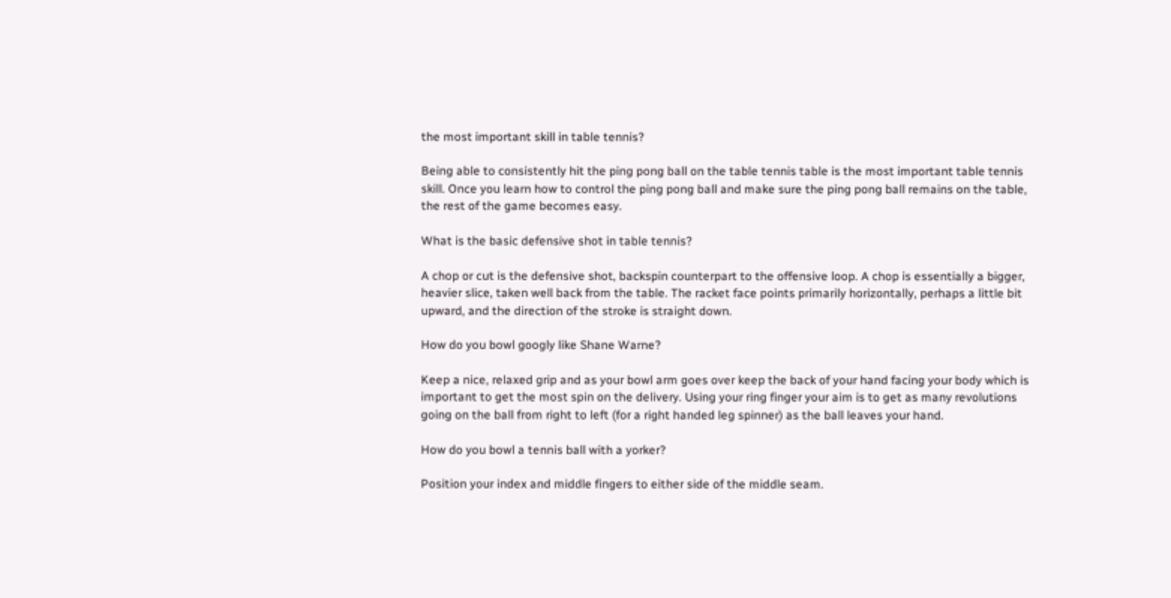the most important skill in table tennis?

Being able to consistently hit the ping pong ball on the table tennis table is the most important table tennis skill. Once you learn how to control the ping pong ball and make sure the ping pong ball remains on the table, the rest of the game becomes easy.

What is the basic defensive shot in table tennis?

A chop or cut is the defensive shot, backspin counterpart to the offensive loop. A chop is essentially a bigger, heavier slice, taken well back from the table. The racket face points primarily horizontally, perhaps a little bit upward, and the direction of the stroke is straight down.

How do you bowl googly like Shane Warne?

Keep a nice, relaxed grip and as your bowl arm goes over keep the back of your hand facing your body which is important to get the most spin on the delivery. Using your ring finger your aim is to get as many revolutions going on the ball from right to left (for a right handed leg spinner) as the ball leaves your hand.

How do you bowl a tennis ball with a yorker?

Position your index and middle fingers to either side of the middle seam.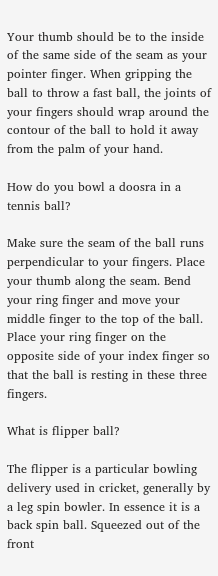Your thumb should be to the inside of the same side of the seam as your pointer finger. When gripping the ball to throw a fast ball, the joints of your fingers should wrap around the contour of the ball to hold it away from the palm of your hand.

How do you bowl a doosra in a tennis ball?

Make sure the seam of the ball runs perpendicular to your fingers. Place your thumb along the seam. Bend your ring finger and move your middle finger to the top of the ball. Place your ring finger on the opposite side of your index finger so that the ball is resting in these three fingers.

What is flipper ball?

The flipper is a particular bowling delivery used in cricket, generally by a leg spin bowler. In essence it is a back spin ball. Squeezed out of the front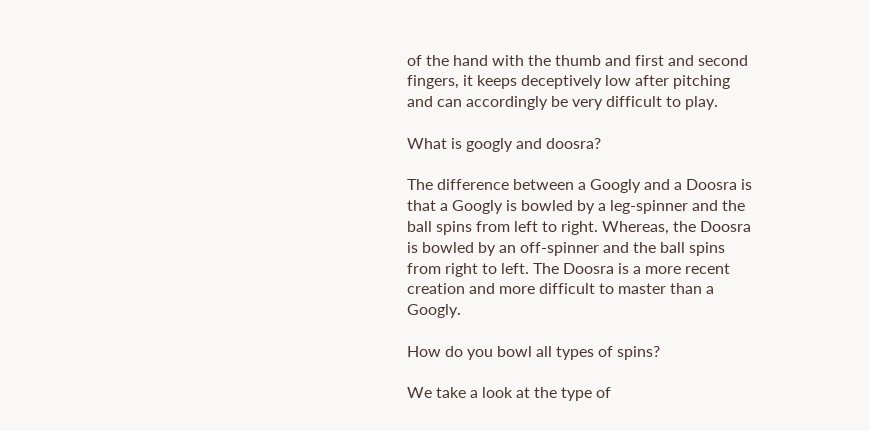of the hand with the thumb and first and second fingers, it keeps deceptively low after pitching and can accordingly be very difficult to play.

What is googly and doosra?

The difference between a Googly and a Doosra is that a Googly is bowled by a leg-spinner and the ball spins from left to right. Whereas, the Doosra is bowled by an off-spinner and the ball spins from right to left. The Doosra is a more recent creation and more difficult to master than a Googly.

How do you bowl all types of spins?

We take a look at the type of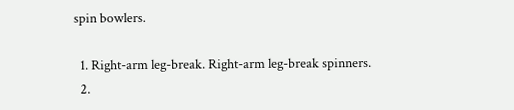spin bowlers.

  1. Right-arm leg-break. Right-arm leg-break spinners.
  2.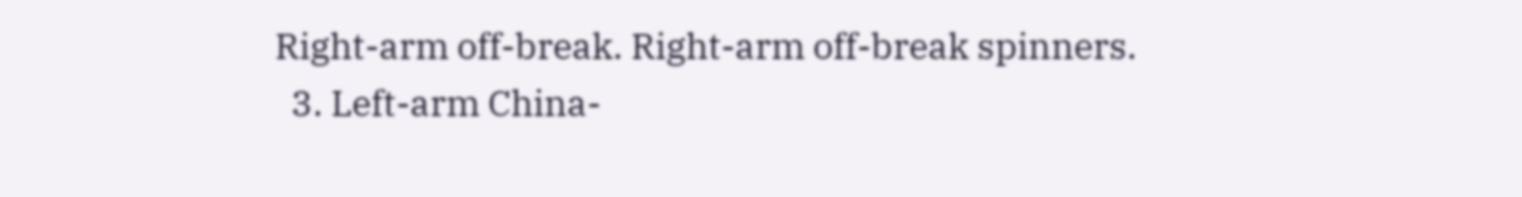Right-arm off-break. Right-arm off-break spinners.
  3. Left-arm China-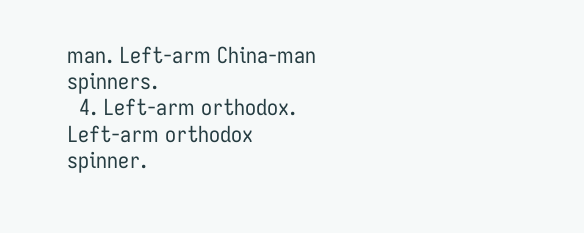man. Left-arm China-man spinners.
  4. Left-arm orthodox. Left-arm orthodox spinner.